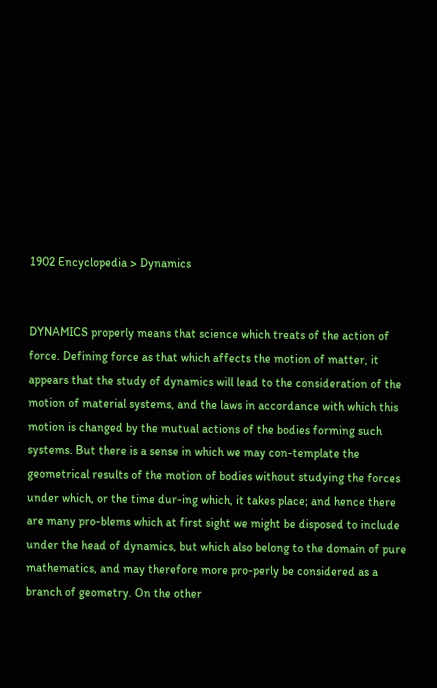1902 Encyclopedia > Dynamics


DYNAMICS properly means that science which treats of the action of force. Defining force as that which affects the motion of matter, it appears that the study of dynamics will lead to the consideration of the motion of material systems, and the laws in accordance with which this motion is changed by the mutual actions of the bodies forming such systems. But there is a sense in which we may con-template the geometrical results of the motion of bodies without studying the forces under which, or the time dur-ing which, it takes place; and hence there are many pro-blems which at first sight we might be disposed to include under the head of dynamics, but which also belong to the domain of pure mathematics, and may therefore more pro-perly be considered as a branch of geometry. On the other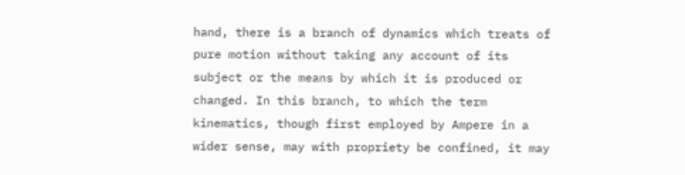hand, there is a branch of dynamics which treats of pure motion without taking any account of its subject or the means by which it is produced or changed. In this branch, to which the term kinematics, though first employed by Ampere in a wider sense, may with propriety be confined, it may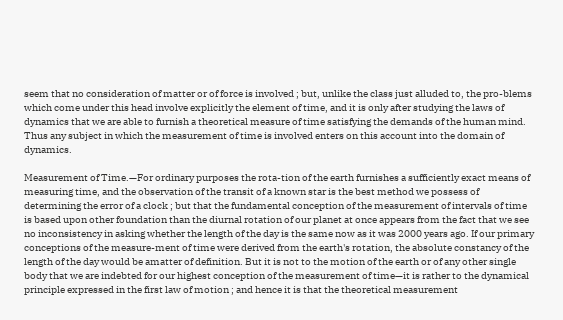seem that no consideration of matter or of force is involved ; but, unlike the class just alluded to, the pro-blems which come under this head involve explicitly the element of time, and it is only after studying the laws of dynamics that we are able to furnish a theoretical measure of time satisfying the demands of the human mind. Thus any subject in which the measurement of time is involved enters on this account into the domain of dynamics.

Measurement of Time.—For ordinary purposes the rota-tion of the earth furnishes a sufficiently exact means of measuring time, and the observation of the transit of a known star is the best method we possess of determining the error of a clock ; but that the fundamental conception of the measurement of intervals of time is based upon other foundation than the diurnal rotation of our planet at once appears from the fact that we see no inconsistency in asking whether the length of the day is the same now as it was 2000 years ago. If our primary conceptions of the measure-ment of time were derived from the earth's rotation, the absolute constancy of the length of the day would be amatter of definition. But it is not to the motion of the earth or of any other single body that we are indebted for our highest conception of the measurement of time—it is rather to the dynamical principle expressed in the first law of motion ; and hence it is that the theoretical measurement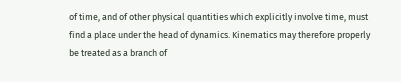of time, and of other physical quantities which explicitly involve time, must find a place under the head of dynamics. Kinematics may therefore properly be treated as a branch of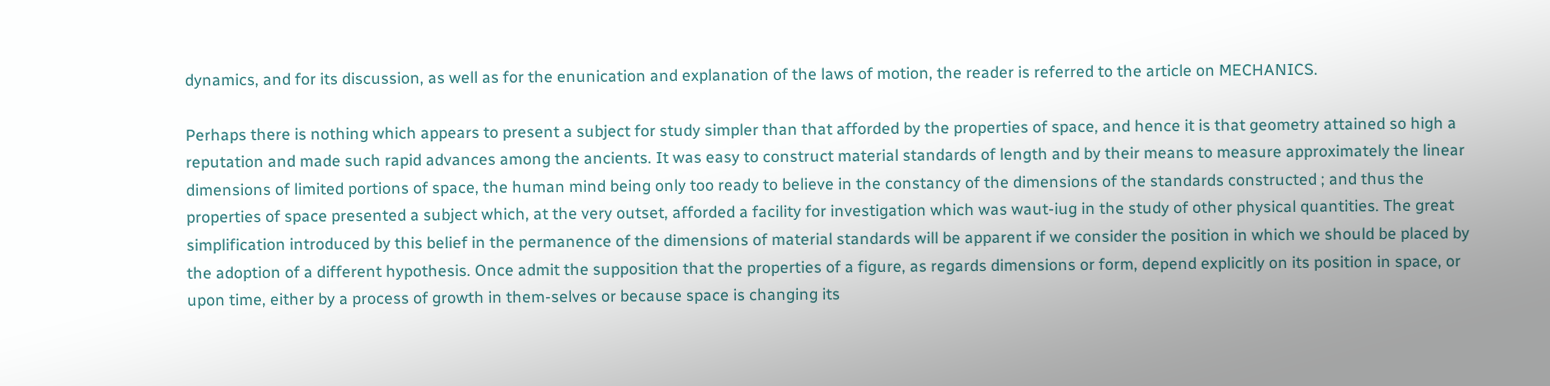dynamics, and for its discussion, as well as for the enunication and explanation of the laws of motion, the reader is referred to the article on MECHANICS.

Perhaps there is nothing which appears to present a subject for study simpler than that afforded by the properties of space, and hence it is that geometry attained so high a reputation and made such rapid advances among the ancients. It was easy to construct material standards of length and by their means to measure approximately the linear dimensions of limited portions of space, the human mind being only too ready to believe in the constancy of the dimensions of the standards constructed ; and thus the properties of space presented a subject which, at the very outset, afforded a facility for investigation which was waut-iug in the study of other physical quantities. The great simplification introduced by this belief in the permanence of the dimensions of material standards will be apparent if we consider the position in which we should be placed by the adoption of a different hypothesis. Once admit the supposition that the properties of a figure, as regards dimensions or form, depend explicitly on its position in space, or upon time, either by a process of growth in them-selves or because space is changing its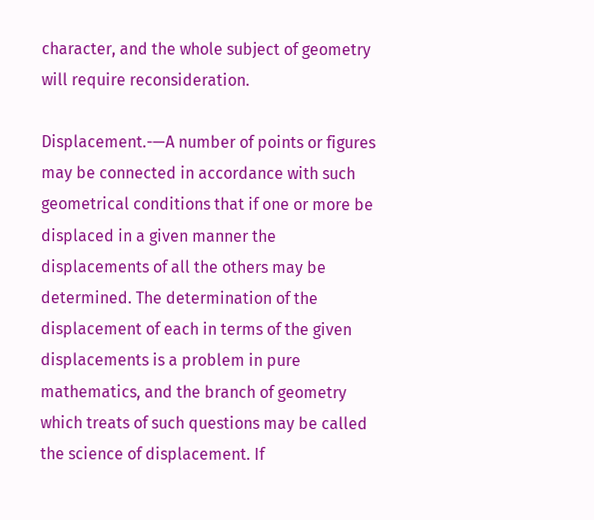character, and the whole subject of geometry will require reconsideration.

Displacement.-—A number of points or figures may be connected in accordance with such geometrical conditions that if one or more be displaced in a given manner the displacements of all the others may be determined. The determination of the displacement of each in terms of the given displacements is a problem in pure mathematics, and the branch of geometry which treats of such questions may be called the science of displacement. If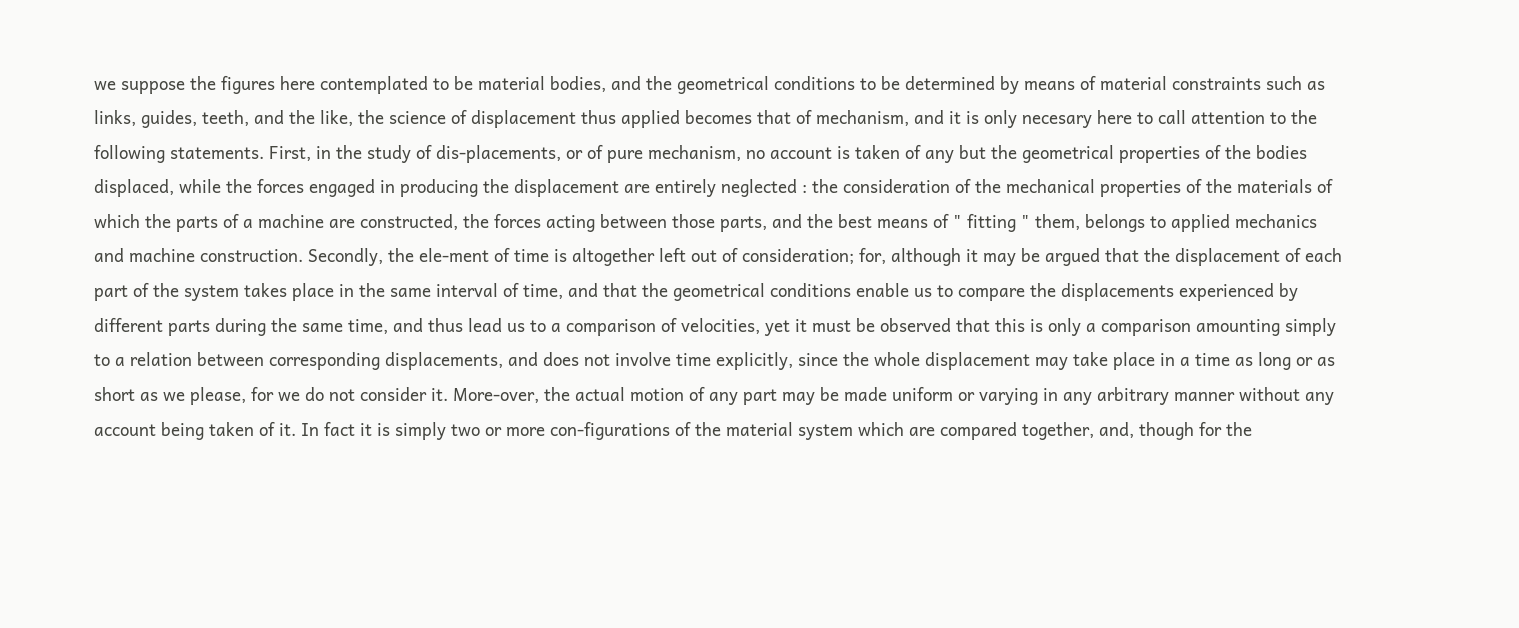we suppose the figures here contemplated to be material bodies, and the geometrical conditions to be determined by means of material constraints such as links, guides, teeth, and the like, the science of displacement thus applied becomes that of mechanism, and it is only necesary here to call attention to the following statements. First, in the study of dis-placements, or of pure mechanism, no account is taken of any but the geometrical properties of the bodies displaced, while the forces engaged in producing the displacement are entirely neglected : the consideration of the mechanical properties of the materials of which the parts of a machine are constructed, the forces acting between those parts, and the best means of " fitting " them, belongs to applied mechanics and machine construction. Secondly, the ele-ment of time is altogether left out of consideration; for, although it may be argued that the displacement of each part of the system takes place in the same interval of time, and that the geometrical conditions enable us to compare the displacements experienced by different parts during the same time, and thus lead us to a comparison of velocities, yet it must be observed that this is only a comparison amounting simply to a relation between corresponding displacements, and does not involve time explicitly, since the whole displacement may take place in a time as long or as short as we please, for we do not consider it. More-over, the actual motion of any part may be made uniform or varying in any arbitrary manner without any account being taken of it. In fact it is simply two or more con-figurations of the material system which are compared together, and, though for the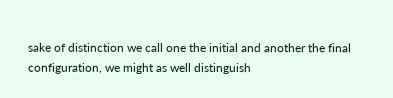sake of distinction we call one the initial and another the final configuration, we might as well distinguish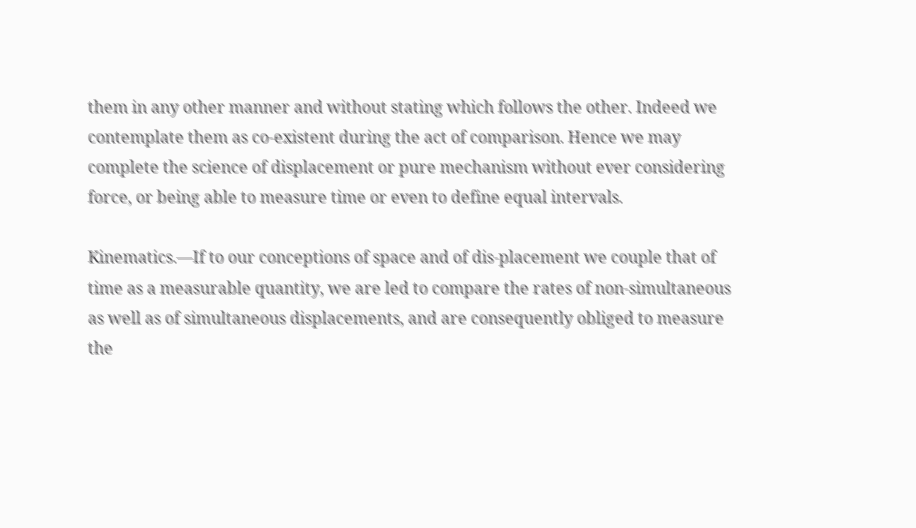them in any other manner and without stating which follows the other. Indeed we contemplate them as co-existent during the act of comparison. Hence we may complete the science of displacement or pure mechanism without ever considering force, or being able to measure time or even to define equal intervals.

Kinematics.—If to our conceptions of space and of dis-placement we couple that of time as a measurable quantity, we are led to compare the rates of non-simultaneous as well as of simultaneous displacements, and are consequently obliged to measure the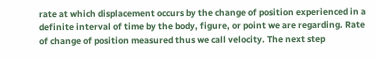rate at which displacement occurs by the change of position experienced in a definite interval of time by the body, figure, or point we are regarding. Rate of change of position measured thus we call velocity. The next step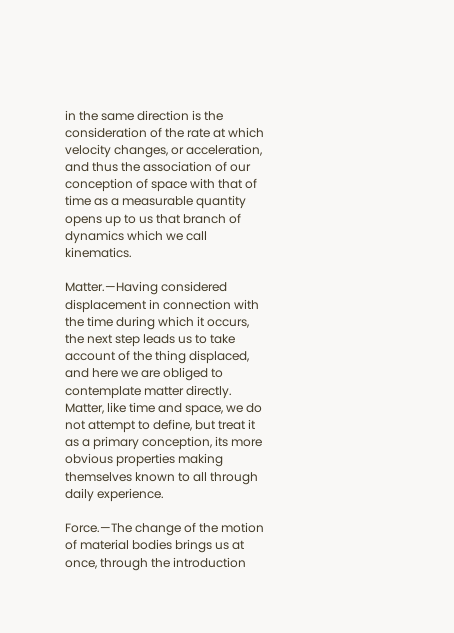in the same direction is the consideration of the rate at which velocity changes, or acceleration, and thus the association of our conception of space with that of time as a measurable quantity opens up to us that branch of dynamics which we call kinematics.

Matter.—Having considered displacement in connection with the time during which it occurs, the next step leads us to take account of the thing displaced, and here we are obliged to contemplate matter directly. Matter, like time and space, we do not attempt to define, but treat it as a primary conception, its more obvious properties making themselves known to all through daily experience.

Force.—The change of the motion of material bodies brings us at once, through the introduction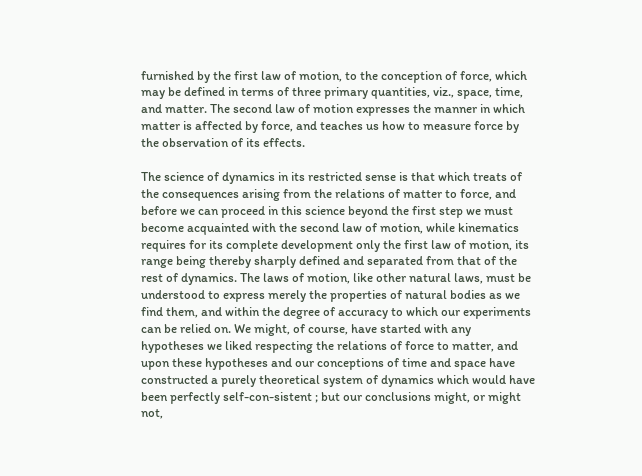furnished by the first law of motion, to the conception of force, which may be defined in terms of three primary quantities, viz., space, time, and matter. The second law of motion expresses the manner in which matter is affected by force, and teaches us how to measure force by the observation of its effects.

The science of dynamics in its restricted sense is that which treats of the consequences arising from the relations of matter to force, and before we can proceed in this science beyond the first step we must become acquainted with the second law of motion, while kinematics requires for its complete development only the first law of motion, its range being thereby sharply defined and separated from that of the rest of dynamics. The laws of motion, like other natural laws, must be understood to express merely the properties of natural bodies as we find them, and within the degree of accuracy to which our experiments can be relied on. We might, of course, have started with any hypotheses we liked respecting the relations of force to matter, and upon these hypotheses and our conceptions of time and space have constructed a purely theoretical system of dynamics which would have been perfectly self-con-sistent ; but our conclusions might, or might not,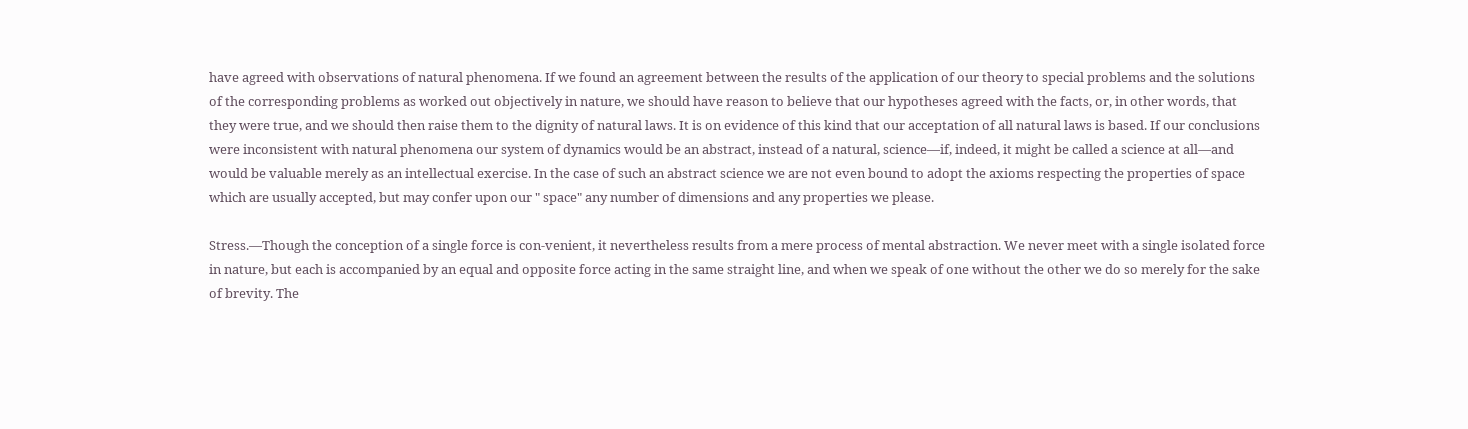have agreed with observations of natural phenomena. If we found an agreement between the results of the application of our theory to special problems and the solutions of the corresponding problems as worked out objectively in nature, we should have reason to believe that our hypotheses agreed with the facts, or, in other words, that they were true, and we should then raise them to the dignity of natural laws. It is on evidence of this kind that our acceptation of all natural laws is based. If our conclusions were inconsistent with natural phenomena our system of dynamics would be an abstract, instead of a natural, science—if, indeed, it might be called a science at all—and would be valuable merely as an intellectual exercise. In the case of such an abstract science we are not even bound to adopt the axioms respecting the properties of space which are usually accepted, but may confer upon our " space" any number of dimensions and any properties we please.

Stress.—Though the conception of a single force is con-venient, it nevertheless results from a mere process of mental abstraction. We never meet with a single isolated force in nature, but each is accompanied by an equal and opposite force acting in the same straight line, and when we speak of one without the other we do so merely for the sake of brevity. The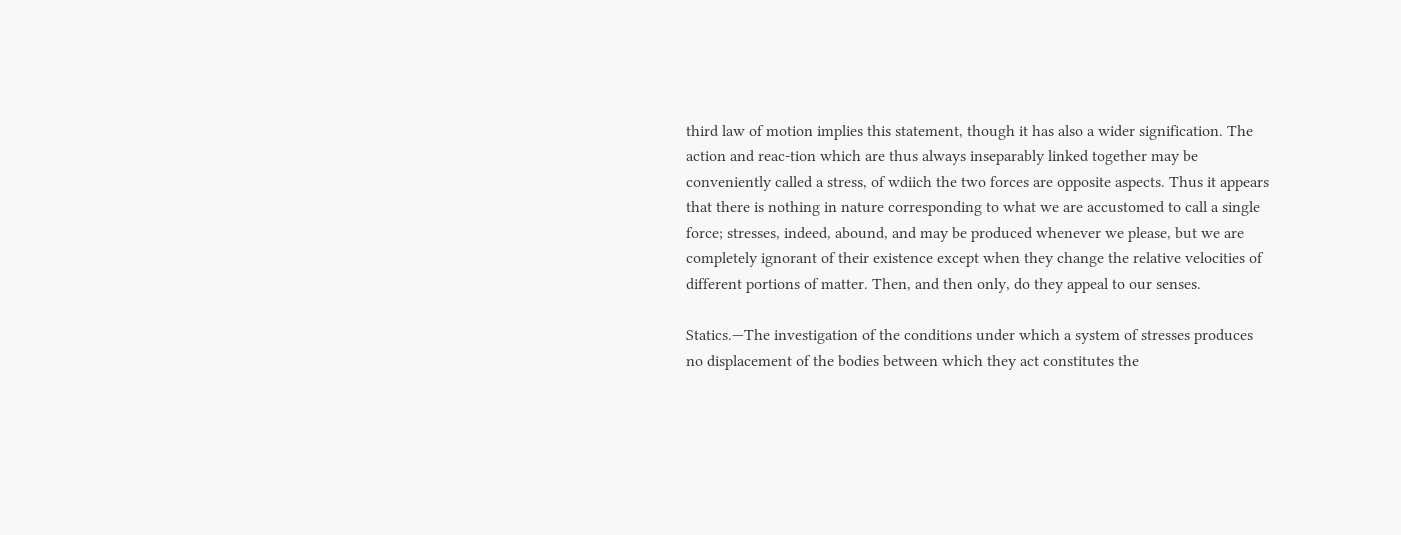third law of motion implies this statement, though it has also a wider signification. The action and reac-tion which are thus always inseparably linked together may be conveniently called a stress, of wdiich the two forces are opposite aspects. Thus it appears that there is nothing in nature corresponding to what we are accustomed to call a single force; stresses, indeed, abound, and may be produced whenever we please, but we are completely ignorant of their existence except when they change the relative velocities of different portions of matter. Then, and then only, do they appeal to our senses.

Statics.—The investigation of the conditions under which a system of stresses produces no displacement of the bodies between which they act constitutes the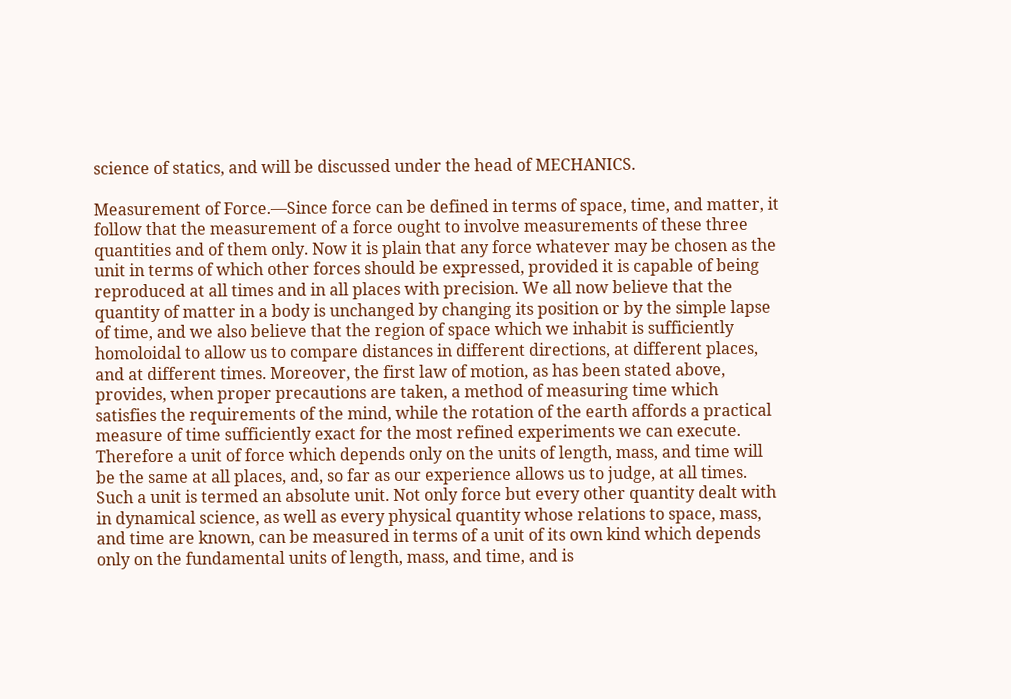science of statics, and will be discussed under the head of MECHANICS.

Measurement of Force.—Since force can be defined in terms of space, time, and matter, it follow that the measurement of a force ought to involve measurements of these three quantities and of them only. Now it is plain that any force whatever may be chosen as the unit in terms of which other forces should be expressed, provided it is capable of being reproduced at all times and in all places with precision. We all now believe that the quantity of matter in a body is unchanged by changing its position or by the simple lapse of time, and we also believe that the region of space which we inhabit is sufficiently homoloidal to allow us to compare distances in different directions, at different places, and at different times. Moreover, the first law of motion, as has been stated above, provides, when proper precautions are taken, a method of measuring time which satisfies the requirements of the mind, while the rotation of the earth affords a practical measure of time sufficiently exact for the most refined experiments we can execute. Therefore a unit of force which depends only on the units of length, mass, and time will be the same at all places, and, so far as our experience allows us to judge, at all times. Such a unit is termed an absolute unit. Not only force but every other quantity dealt with in dynamical science, as well as every physical quantity whose relations to space, mass, and time are known, can be measured in terms of a unit of its own kind which depends only on the fundamental units of length, mass, and time, and is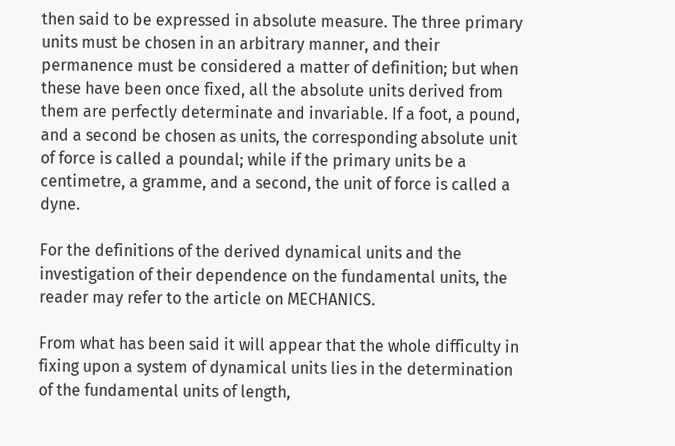then said to be expressed in absolute measure. The three primary units must be chosen in an arbitrary manner, and their permanence must be considered a matter of definition; but when these have been once fixed, all the absolute units derived from them are perfectly determinate and invariable. If a foot, a pound, and a second be chosen as units, the corresponding absolute unit of force is called a poundal; while if the primary units be a centimetre, a gramme, and a second, the unit of force is called a dyne.

For the definitions of the derived dynamical units and the investigation of their dependence on the fundamental units, the reader may refer to the article on MECHANICS.

From what has been said it will appear that the whole difficulty in fixing upon a system of dynamical units lies in the determination of the fundamental units of length,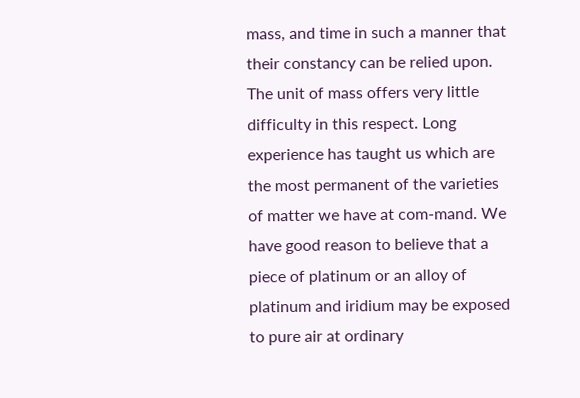mass, and time in such a manner that their constancy can be relied upon. The unit of mass offers very little difficulty in this respect. Long experience has taught us which are the most permanent of the varieties of matter we have at com-mand. We have good reason to believe that a piece of platinum or an alloy of platinum and iridium may be exposed to pure air at ordinary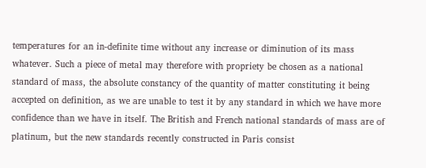temperatures for an in-definite time without any increase or diminution of its mass whatever. Such a piece of metal may therefore with propriety be chosen as a national standard of mass, the absolute constancy of the quantity of matter constituting it being accepted on definition, as we are unable to test it by any standard in which we have more confidence than we have in itself. The British and French national standards of mass are of platinum, but the new standards recently constructed in Paris consist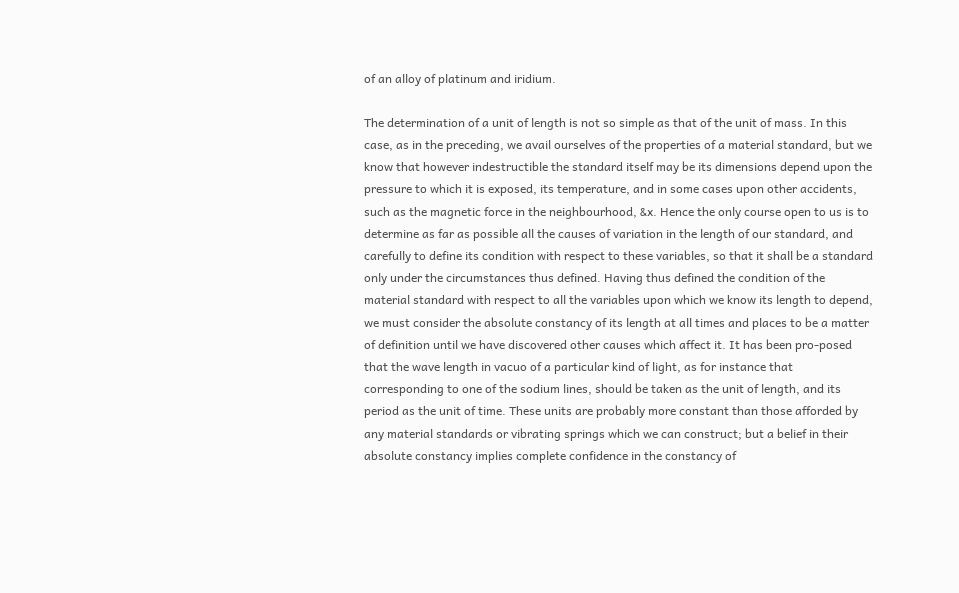of an alloy of platinum and iridium.

The determination of a unit of length is not so simple as that of the unit of mass. In this case, as in the preceding, we avail ourselves of the properties of a material standard, but we know that however indestructible the standard itself may be its dimensions depend upon the pressure to which it is exposed, its temperature, and in some cases upon other accidents, such as the magnetic force in the neighbourhood, &x. Hence the only course open to us is to determine as far as possible all the causes of variation in the length of our standard, and carefully to define its condition with respect to these variables, so that it shall be a standard only under the circumstances thus defined. Having thus defined the condition of the material standard with respect to all the variables upon which we know its length to depend, we must consider the absolute constancy of its length at all times and places to be a matter of definition until we have discovered other causes which affect it. It has been pro-posed that the wave length in vacuo of a particular kind of light, as for instance that corresponding to one of the sodium lines, should be taken as the unit of length, and its period as the unit of time. These units are probably more constant than those afforded by any material standards or vibrating springs which we can construct; but a belief in their absolute constancy implies complete confidence in the constancy of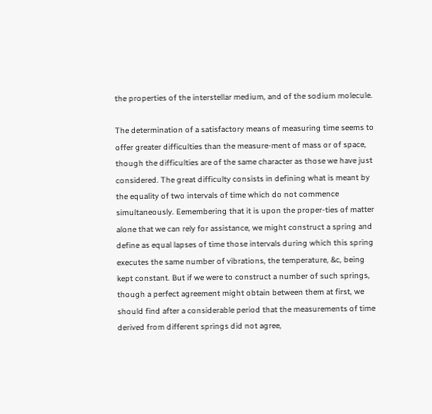the properties of the interstellar medium, and of the sodium molecule.

The determination of a satisfactory means of measuring time seems to offer greater difficulties than the measure-ment of mass or of space, though the difficulties are of the same character as those we have just considered. The great difficulty consists in defining what is meant by the equality of two intervals of time which do not commence simultaneously. Eemembering that it is upon the proper-ties of matter alone that we can rely for assistance, we might construct a spring and define as equal lapses of time those intervals during which this spring executes the same number of vibrations, the temperature, &c, being kept constant. But if we were to construct a number of such springs, though a perfect agreement might obtain between them at first, we should find after a considerable period that the measurements of time derived from different springs did not agree,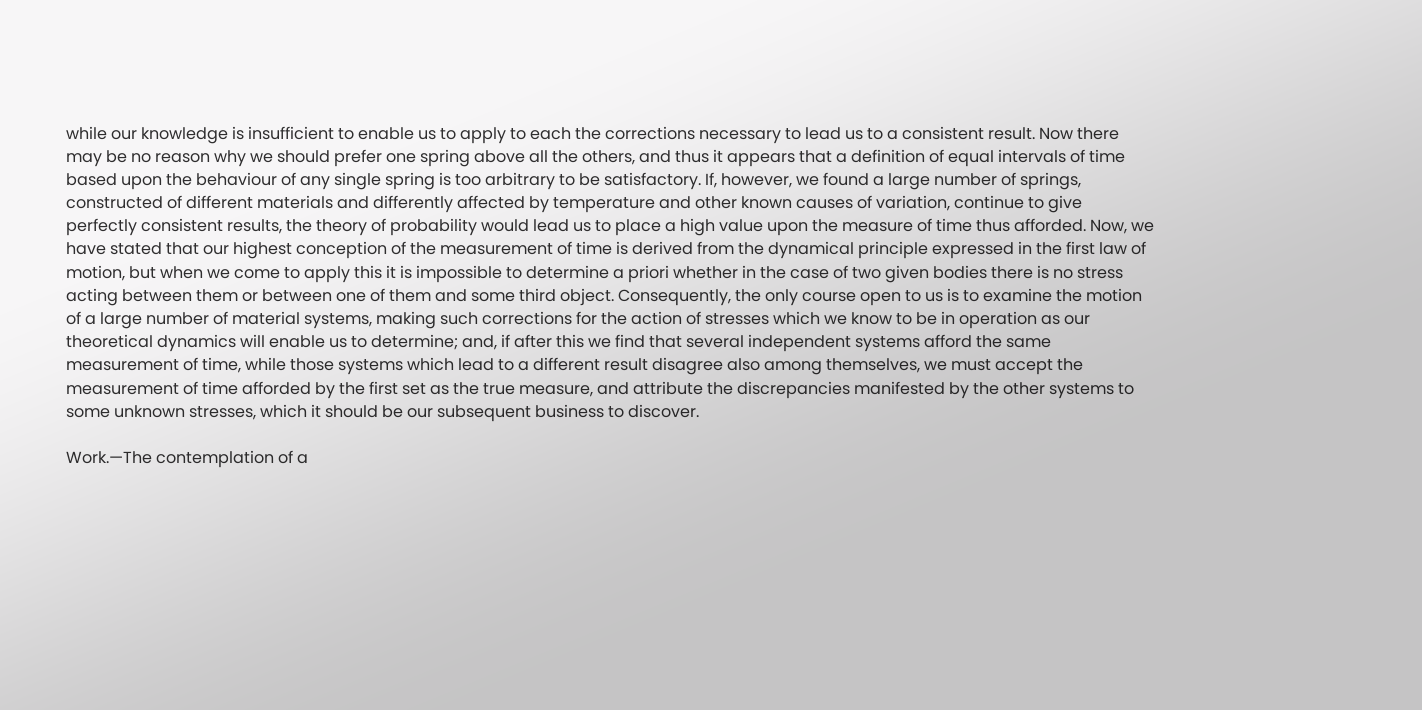while our knowledge is insufficient to enable us to apply to each the corrections necessary to lead us to a consistent result. Now there may be no reason why we should prefer one spring above all the others, and thus it appears that a definition of equal intervals of time based upon the behaviour of any single spring is too arbitrary to be satisfactory. If, however, we found a large number of springs, constructed of different materials and differently affected by temperature and other known causes of variation, continue to give perfectly consistent results, the theory of probability would lead us to place a high value upon the measure of time thus afforded. Now, we have stated that our highest conception of the measurement of time is derived from the dynamical principle expressed in the first law of motion, but when we come to apply this it is impossible to determine a priori whether in the case of two given bodies there is no stress acting between them or between one of them and some third object. Consequently, the only course open to us is to examine the motion of a large number of material systems, making such corrections for the action of stresses which we know to be in operation as our theoretical dynamics will enable us to determine; and, if after this we find that several independent systems afford the same measurement of time, while those systems which lead to a different result disagree also among themselves, we must accept the measurement of time afforded by the first set as the true measure, and attribute the discrepancies manifested by the other systems to some unknown stresses, which it should be our subsequent business to discover.

Work.—The contemplation of a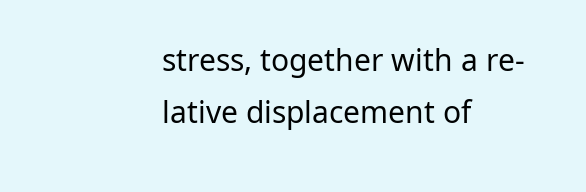stress, together with a re-lative displacement of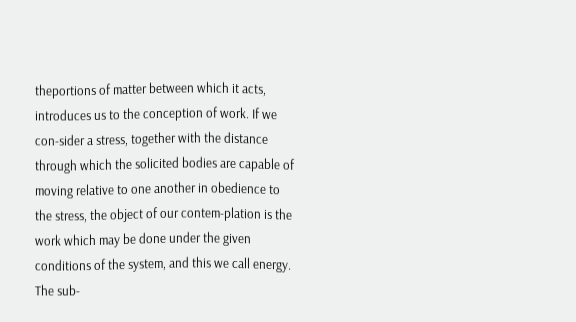theportions of matter between which it acts, introduces us to the conception of work. If we con-sider a stress, together with the distance through which the solicited bodies are capable of moving relative to one another in obedience to the stress, the object of our contem-plation is the work which may be done under the given conditions of the system, and this we call energy. The sub-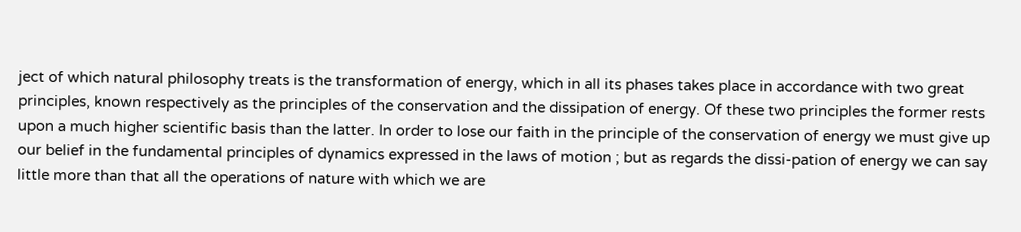ject of which natural philosophy treats is the transformation of energy, which in all its phases takes place in accordance with two great principles, known respectively as the principles of the conservation and the dissipation of energy. Of these two principles the former rests upon a much higher scientific basis than the latter. In order to lose our faith in the principle of the conservation of energy we must give up our belief in the fundamental principles of dynamics expressed in the laws of motion ; but as regards the dissi-pation of energy we can say little more than that all the operations of nature with which we are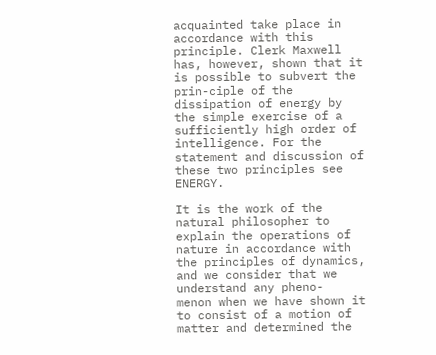acquainted take place in accordance with this principle. Clerk Maxwell has, however, shown that it is possible to subvert the prin-ciple of the dissipation of energy by the simple exercise of a sufficiently high order of intelligence. For the statement and discussion of these two principles see ENERGY.

It is the work of the natural philosopher to explain the operations of nature in accordance with the principles of dynamics, and we consider that we understand any pheno-
menon when we have shown it to consist of a motion of matter and determined the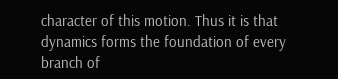character of this motion. Thus it is that dynamics forms the foundation of every branch of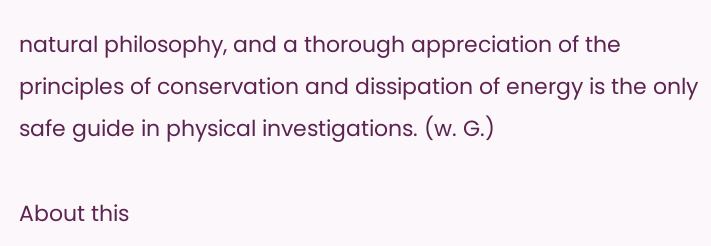natural philosophy, and a thorough appreciation of the principles of conservation and dissipation of energy is the only safe guide in physical investigations. (w. G.)

About this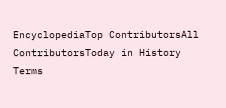EncyclopediaTop ContributorsAll ContributorsToday in History
Terms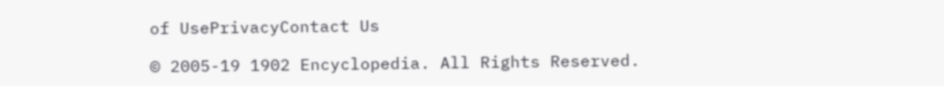of UsePrivacyContact Us

© 2005-19 1902 Encyclopedia. All Rights Reserved.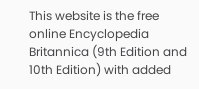This website is the free online Encyclopedia Britannica (9th Edition and 10th Edition) with added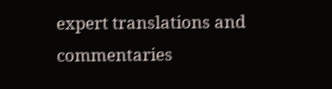expert translations and commentaries